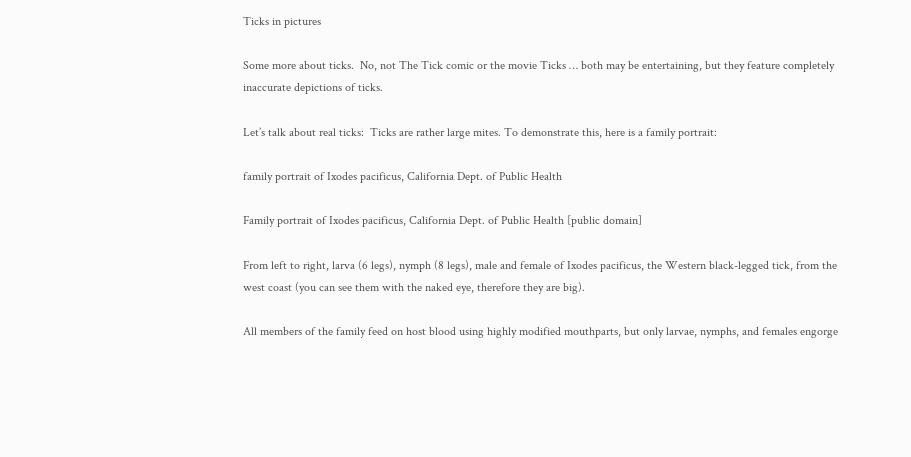Ticks in pictures

Some more about ticks.  No, not The Tick comic or the movie Ticks … both may be entertaining, but they feature completely inaccurate depictions of ticks.

Let’s talk about real ticks:  Ticks are rather large mites. To demonstrate this, here is a family portrait:

family portrait of Ixodes pacificus, California Dept. of Public Health

Family portrait of Ixodes pacificus, California Dept. of Public Health [public domain]

From left to right, larva (6 legs), nymph (8 legs), male and female of Ixodes pacificus, the Western black-legged tick, from the west coast (you can see them with the naked eye, therefore they are big).

All members of the family feed on host blood using highly modified mouthparts, but only larvae, nymphs, and females engorge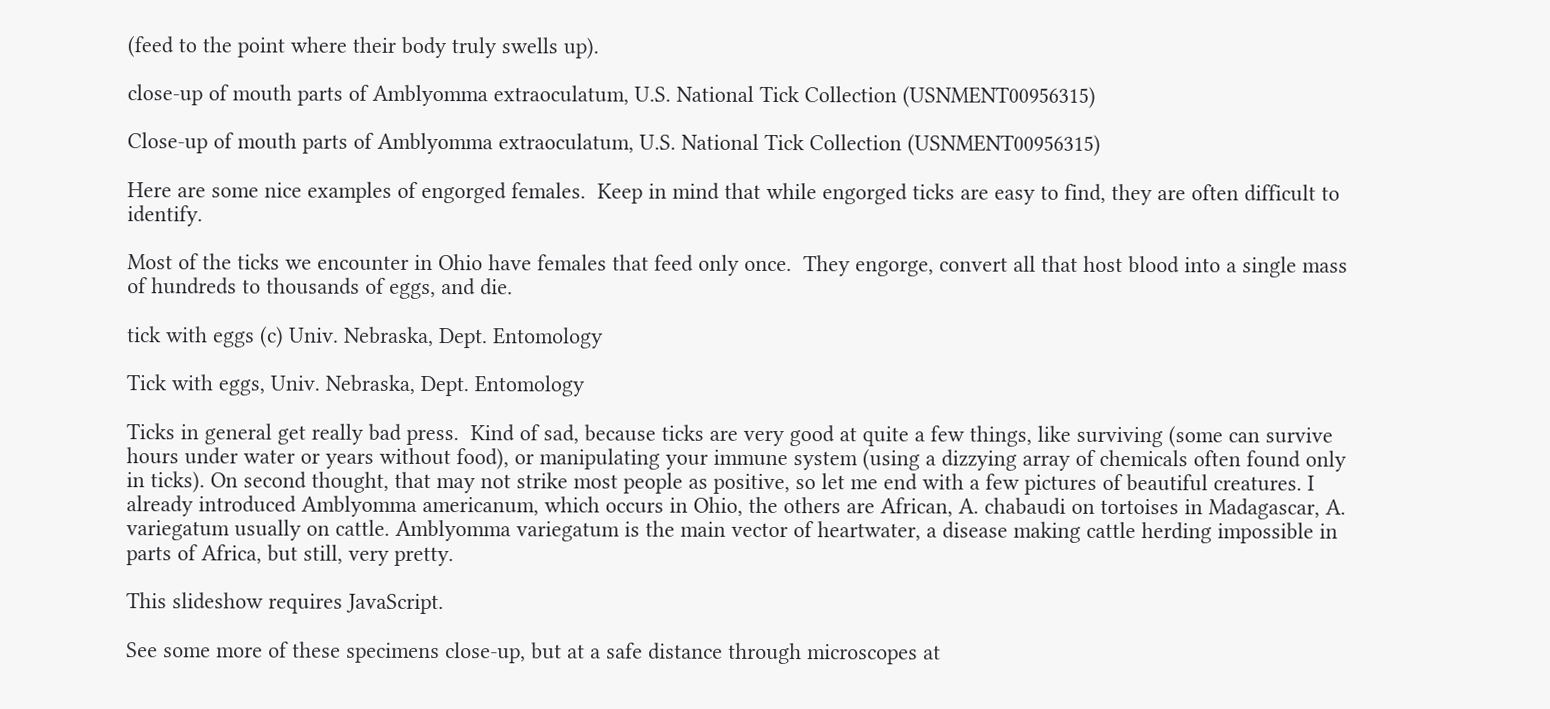(feed to the point where their body truly swells up).

close-up of mouth parts of Amblyomma extraoculatum, U.S. National Tick Collection (USNMENT00956315)

Close-up of mouth parts of Amblyomma extraoculatum, U.S. National Tick Collection (USNMENT00956315)

Here are some nice examples of engorged females.  Keep in mind that while engorged ticks are easy to find, they are often difficult to identify.

Most of the ticks we encounter in Ohio have females that feed only once.  They engorge, convert all that host blood into a single mass of hundreds to thousands of eggs, and die.

tick with eggs (c) Univ. Nebraska, Dept. Entomology

Tick with eggs, Univ. Nebraska, Dept. Entomology

Ticks in general get really bad press.  Kind of sad, because ticks are very good at quite a few things, like surviving (some can survive hours under water or years without food), or manipulating your immune system (using a dizzying array of chemicals often found only in ticks). On second thought, that may not strike most people as positive, so let me end with a few pictures of beautiful creatures. I already introduced Amblyomma americanum, which occurs in Ohio, the others are African, A. chabaudi on tortoises in Madagascar, A. variegatum usually on cattle. Amblyomma variegatum is the main vector of heartwater, a disease making cattle herding impossible in parts of Africa, but still, very pretty.

This slideshow requires JavaScript.

See some more of these specimens close-up, but at a safe distance through microscopes at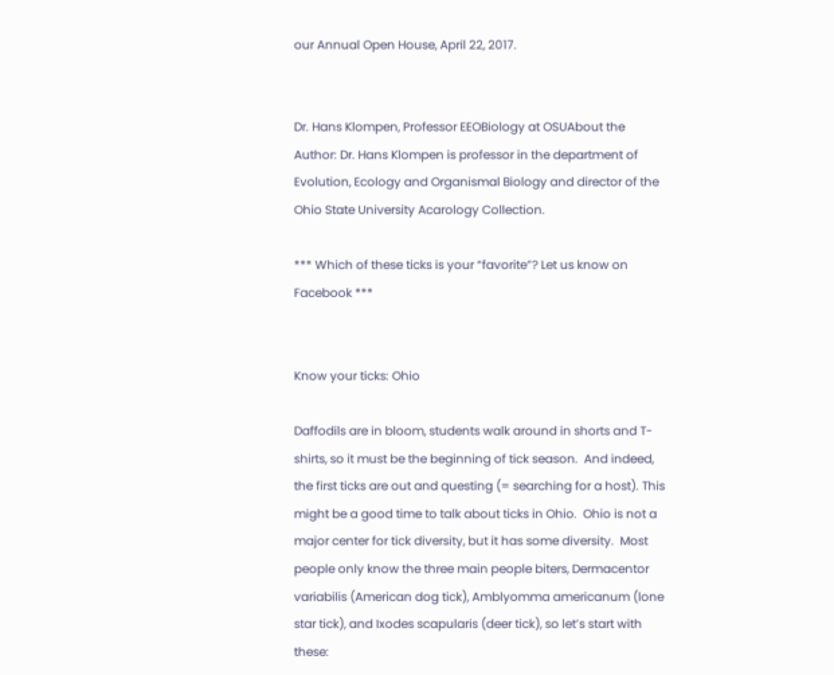our Annual Open House, April 22, 2017.


Dr. Hans Klompen, Professor EEOBiology at OSUAbout the Author: Dr. Hans Klompen is professor in the department of Evolution, Ecology and Organismal Biology and director of the Ohio State University Acarology Collection.

*** Which of these ticks is your “favorite”? Let us know on Facebook ***


Know your ticks: Ohio

Daffodils are in bloom, students walk around in shorts and T-shirts, so it must be the beginning of tick season.  And indeed, the first ticks are out and questing (= searching for a host). This might be a good time to talk about ticks in Ohio.  Ohio is not a major center for tick diversity, but it has some diversity.  Most people only know the three main people biters, Dermacentor variabilis (American dog tick), Amblyomma americanum (lone star tick), and Ixodes scapularis (deer tick), so let’s start with these: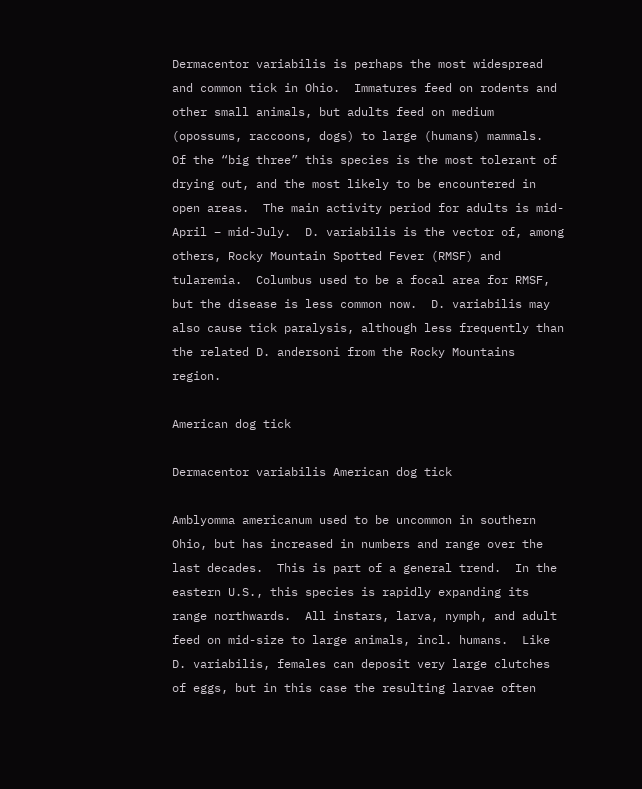Dermacentor variabilis is perhaps the most widespread and common tick in Ohio.  Immatures feed on rodents and other small animals, but adults feed on medium (opossums, raccoons, dogs) to large (humans) mammals.  Of the “big three” this species is the most tolerant of drying out, and the most likely to be encountered in open areas.  The main activity period for adults is mid-April – mid-July.  D. variabilis is the vector of, among others, Rocky Mountain Spotted Fever (RMSF) and tularemia.  Columbus used to be a focal area for RMSF, but the disease is less common now.  D. variabilis may also cause tick paralysis, although less frequently than the related D. andersoni from the Rocky Mountains region.

American dog tick

Dermacentor variabilis American dog tick

Amblyomma americanum used to be uncommon in southern Ohio, but has increased in numbers and range over the last decades.  This is part of a general trend.  In the eastern U.S., this species is rapidly expanding its range northwards.  All instars, larva, nymph, and adult feed on mid-size to large animals, incl. humans.  Like D. variabilis, females can deposit very large clutches of eggs, but in this case the resulting larvae often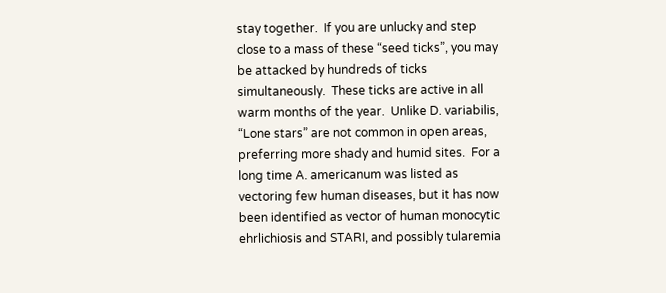stay together.  If you are unlucky and step close to a mass of these “seed ticks”, you may be attacked by hundreds of ticks simultaneously.  These ticks are active in all warm months of the year.  Unlike D. variabilis, “Lone stars” are not common in open areas, preferring more shady and humid sites.  For a long time A. americanum was listed as vectoring few human diseases, but it has now been identified as vector of human monocytic ehrlichiosis and STARI, and possibly tularemia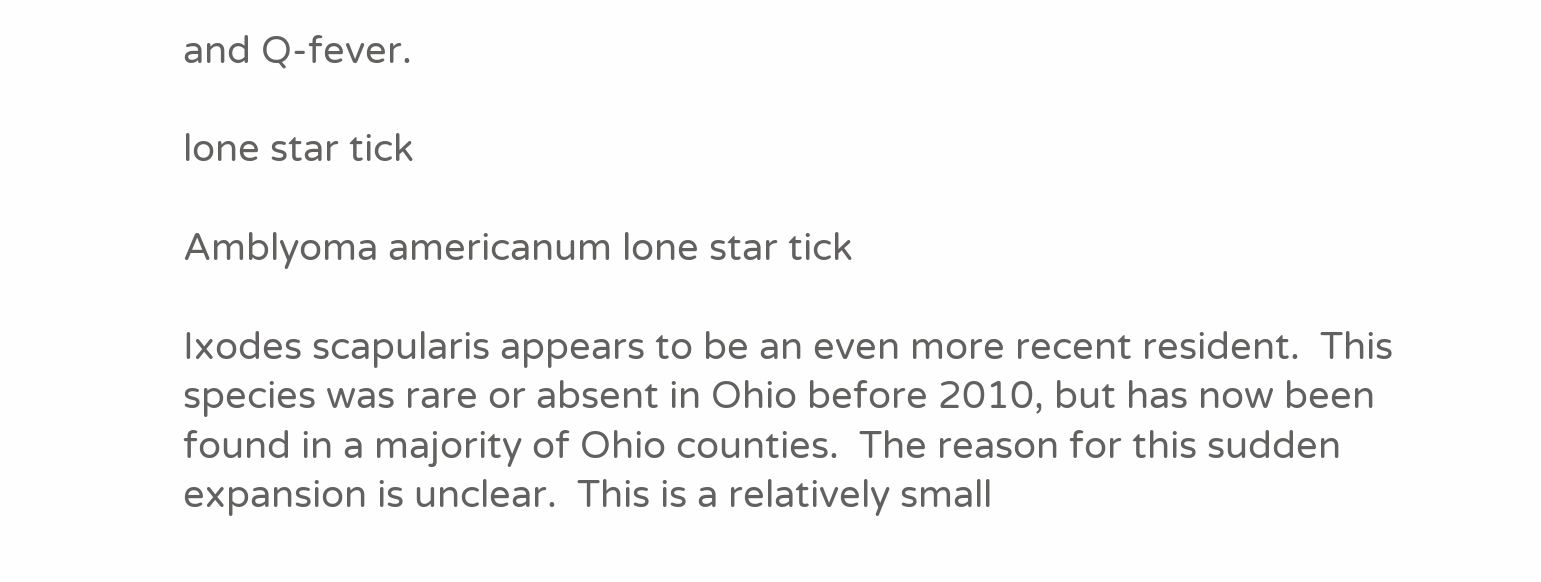and Q-fever.

lone star tick

Amblyoma americanum lone star tick

Ixodes scapularis appears to be an even more recent resident.  This species was rare or absent in Ohio before 2010, but has now been found in a majority of Ohio counties.  The reason for this sudden expansion is unclear.  This is a relatively small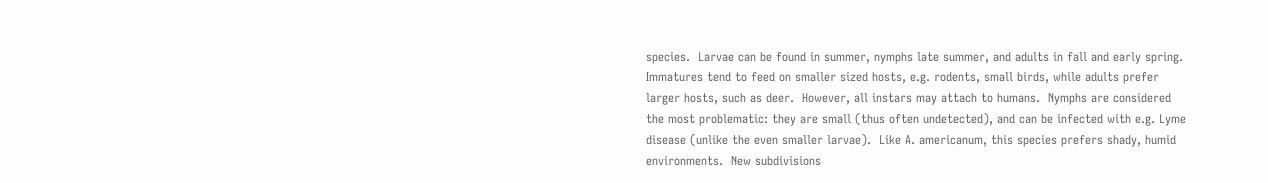species.  Larvae can be found in summer, nymphs late summer, and adults in fall and early spring.  Immatures tend to feed on smaller sized hosts, e.g. rodents, small birds, while adults prefer larger hosts, such as deer.  However, all instars may attach to humans.  Nymphs are considered the most problematic: they are small (thus often undetected), and can be infected with e.g. Lyme disease (unlike the even smaller larvae).  Like A. americanum, this species prefers shady, humid environments.  New subdivisions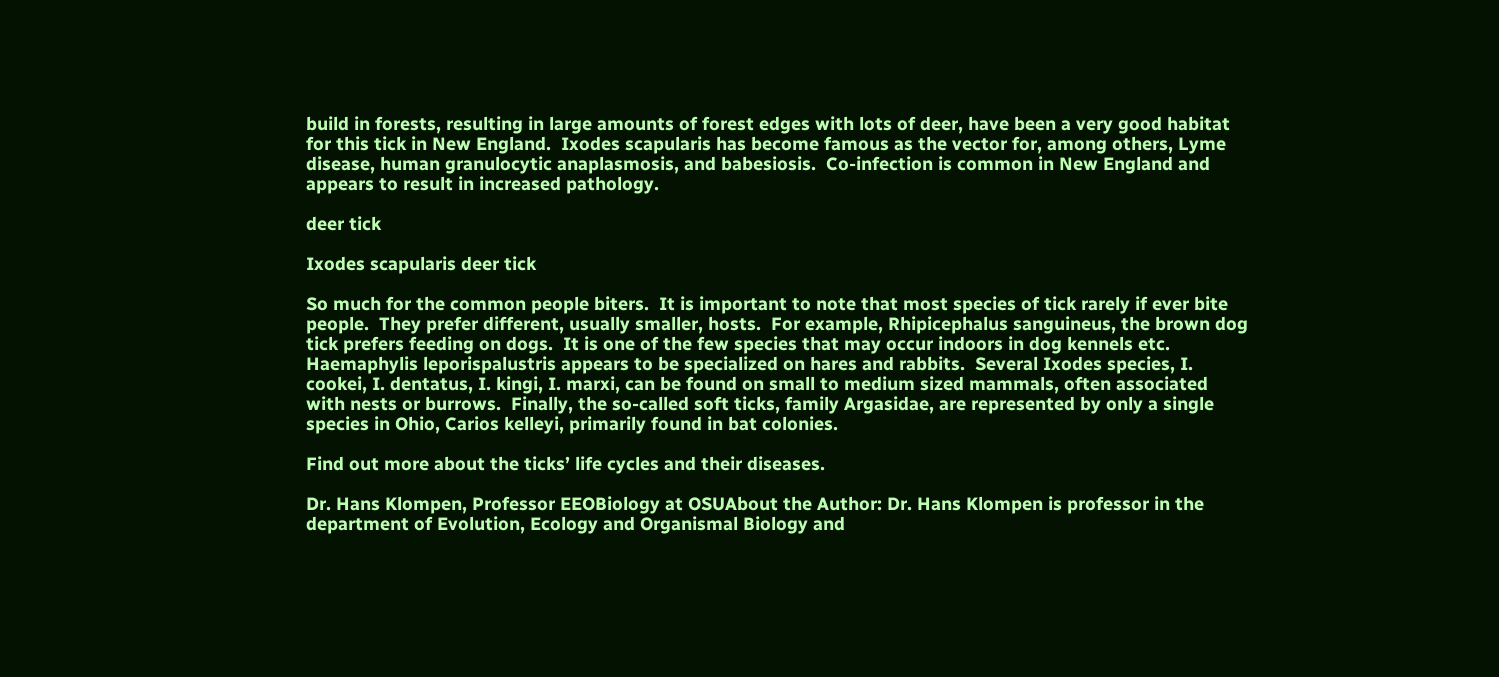build in forests, resulting in large amounts of forest edges with lots of deer, have been a very good habitat for this tick in New England.  Ixodes scapularis has become famous as the vector for, among others, Lyme disease, human granulocytic anaplasmosis, and babesiosis.  Co-infection is common in New England and appears to result in increased pathology.

deer tick

Ixodes scapularis deer tick

So much for the common people biters.  It is important to note that most species of tick rarely if ever bite people.  They prefer different, usually smaller, hosts.  For example, Rhipicephalus sanguineus, the brown dog tick prefers feeding on dogs.  It is one of the few species that may occur indoors in dog kennels etc.  Haemaphylis leporispalustris appears to be specialized on hares and rabbits.  Several Ixodes species, I. cookei, I. dentatus, I. kingi, I. marxi, can be found on small to medium sized mammals, often associated with nests or burrows.  Finally, the so-called soft ticks, family Argasidae, are represented by only a single species in Ohio, Carios kelleyi, primarily found in bat colonies.

Find out more about the ticks’ life cycles and their diseases.

Dr. Hans Klompen, Professor EEOBiology at OSUAbout the Author: Dr. Hans Klompen is professor in the department of Evolution, Ecology and Organismal Biology and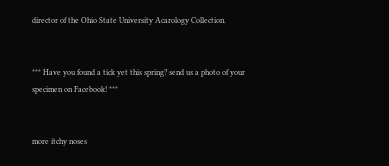director of the Ohio State University Acarology Collection.


*** Have you found a tick yet this spring? send us a photo of your specimen on Facebook! ***


more itchy noses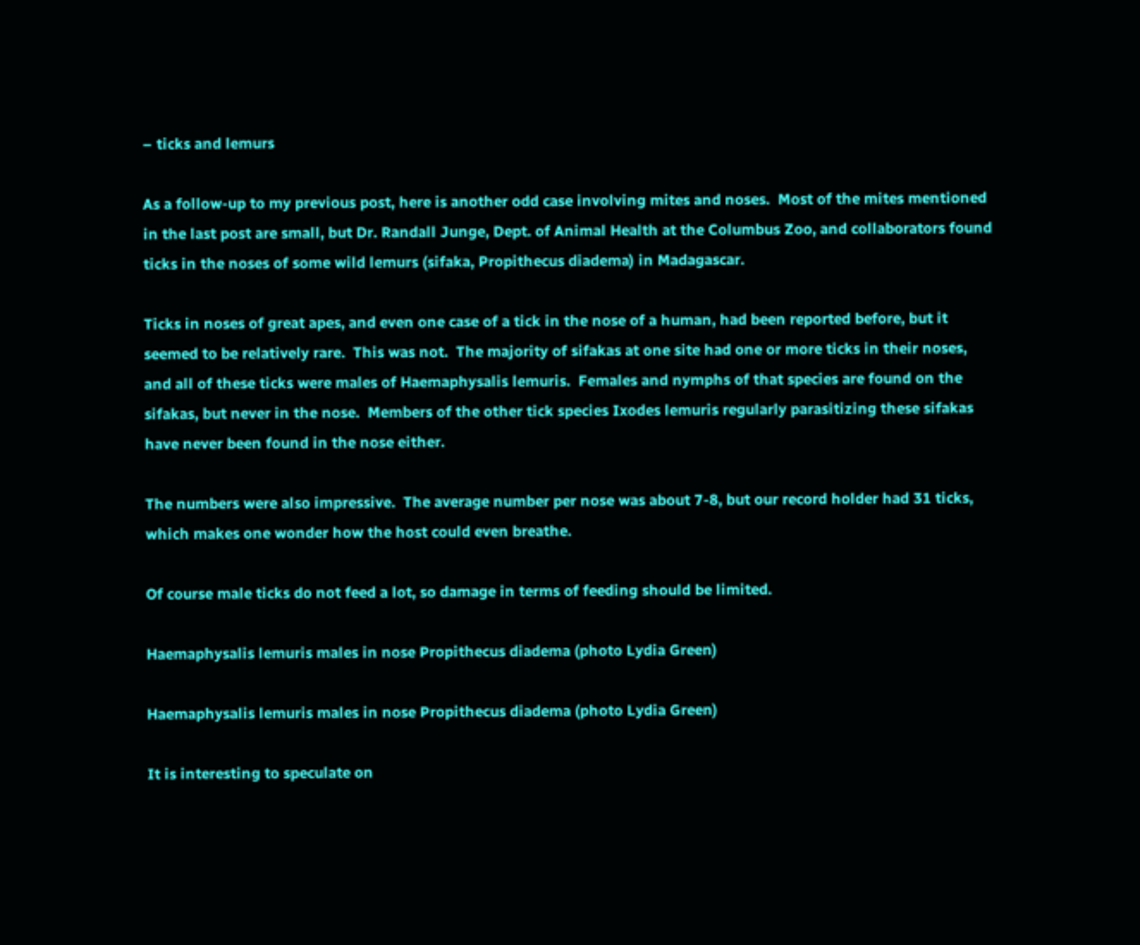– ticks and lemurs

As a follow-up to my previous post, here is another odd case involving mites and noses.  Most of the mites mentioned in the last post are small, but Dr. Randall Junge, Dept. of Animal Health at the Columbus Zoo, and collaborators found ticks in the noses of some wild lemurs (sifaka, Propithecus diadema) in Madagascar.

Ticks in noses of great apes, and even one case of a tick in the nose of a human, had been reported before, but it seemed to be relatively rare.  This was not.  The majority of sifakas at one site had one or more ticks in their noses, and all of these ticks were males of Haemaphysalis lemuris.  Females and nymphs of that species are found on the sifakas, but never in the nose.  Members of the other tick species Ixodes lemuris regularly parasitizing these sifakas have never been found in the nose either.

The numbers were also impressive.  The average number per nose was about 7-8, but our record holder had 31 ticks, which makes one wonder how the host could even breathe.

Of course male ticks do not feed a lot, so damage in terms of feeding should be limited.

Haemaphysalis lemuris males in nose Propithecus diadema (photo Lydia Green)

Haemaphysalis lemuris males in nose Propithecus diadema (photo Lydia Green)

It is interesting to speculate on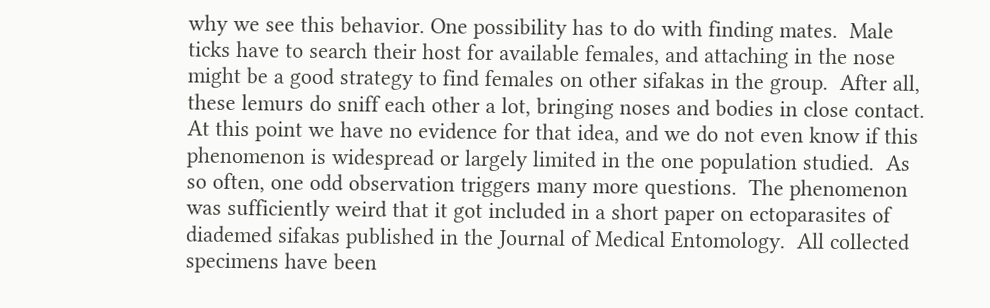why we see this behavior. One possibility has to do with finding mates.  Male ticks have to search their host for available females, and attaching in the nose might be a good strategy to find females on other sifakas in the group.  After all, these lemurs do sniff each other a lot, bringing noses and bodies in close contact.  At this point we have no evidence for that idea, and we do not even know if this phenomenon is widespread or largely limited in the one population studied.  As so often, one odd observation triggers many more questions.  The phenomenon was sufficiently weird that it got included in a short paper on ectoparasites of diademed sifakas published in the Journal of Medical Entomology.  All collected specimens have been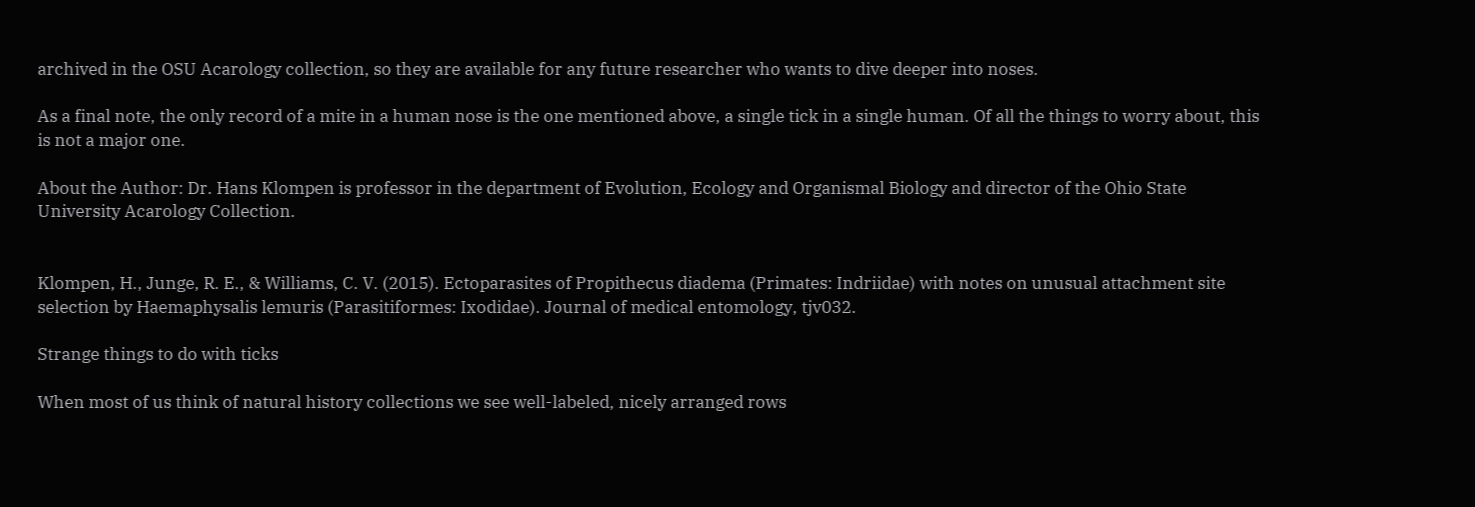archived in the OSU Acarology collection, so they are available for any future researcher who wants to dive deeper into noses.

As a final note, the only record of a mite in a human nose is the one mentioned above, a single tick in a single human. Of all the things to worry about, this is not a major one.

About the Author: Dr. Hans Klompen is professor in the department of Evolution, Ecology and Organismal Biology and director of the Ohio State University Acarology Collection.


Klompen, H., Junge, R. E., & Williams, C. V. (2015). Ectoparasites of Propithecus diadema (Primates: Indriidae) with notes on unusual attachment site selection by Haemaphysalis lemuris (Parasitiformes: Ixodidae). Journal of medical entomology, tjv032.

Strange things to do with ticks

When most of us think of natural history collections we see well-labeled, nicely arranged rows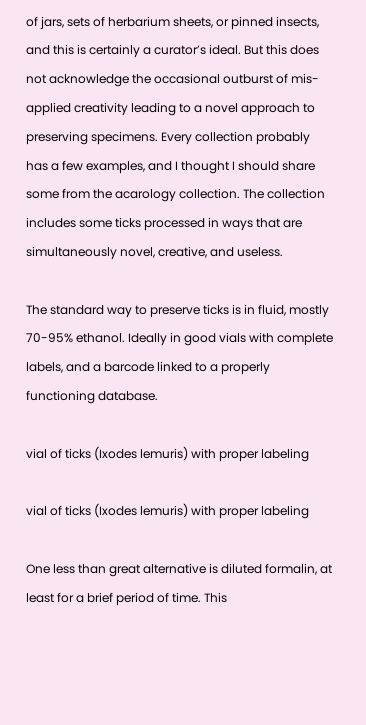of jars, sets of herbarium sheets, or pinned insects, and this is certainly a curator’s ideal. But this does not acknowledge the occasional outburst of mis-applied creativity leading to a novel approach to preserving specimens. Every collection probably has a few examples, and I thought I should share some from the acarology collection. The collection includes some ticks processed in ways that are simultaneously novel, creative, and useless.

The standard way to preserve ticks is in fluid, mostly 70-95% ethanol. Ideally in good vials with complete labels, and a barcode linked to a properly functioning database.

vial of ticks (Ixodes lemuris) with proper labeling

vial of ticks (Ixodes lemuris) with proper labeling

One less than great alternative is diluted formalin, at least for a brief period of time. This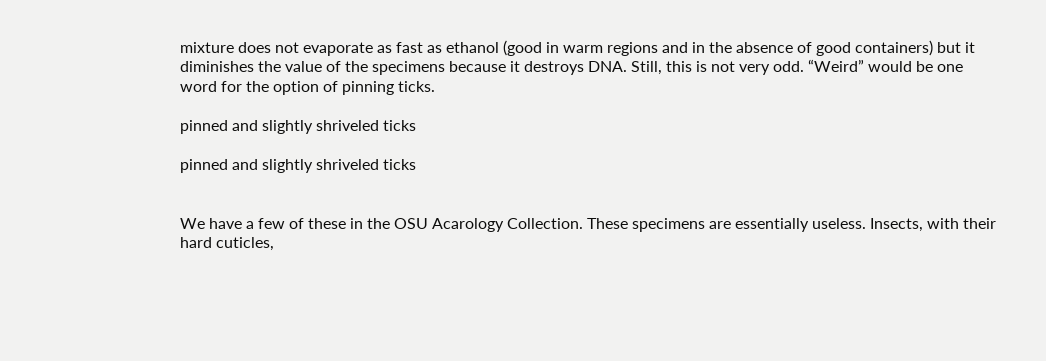mixture does not evaporate as fast as ethanol (good in warm regions and in the absence of good containers) but it diminishes the value of the specimens because it destroys DNA. Still, this is not very odd. “Weird” would be one word for the option of pinning ticks.

pinned and slightly shriveled ticks

pinned and slightly shriveled ticks


We have a few of these in the OSU Acarology Collection. These specimens are essentially useless. Insects, with their hard cuticles,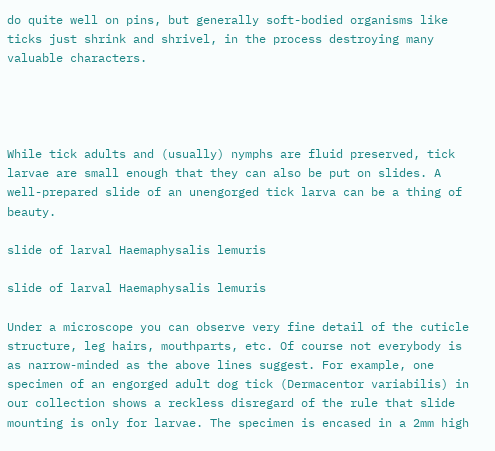do quite well on pins, but generally soft-bodied organisms like ticks just shrink and shrivel, in the process destroying many valuable characters.




While tick adults and (usually) nymphs are fluid preserved, tick larvae are small enough that they can also be put on slides. A well-prepared slide of an unengorged tick larva can be a thing of beauty.

slide of larval Haemaphysalis lemuris

slide of larval Haemaphysalis lemuris

Under a microscope you can observe very fine detail of the cuticle structure, leg hairs, mouthparts, etc. Of course not everybody is as narrow-minded as the above lines suggest. For example, one specimen of an engorged adult dog tick (Dermacentor variabilis) in our collection shows a reckless disregard of the rule that slide mounting is only for larvae. The specimen is encased in a 2mm high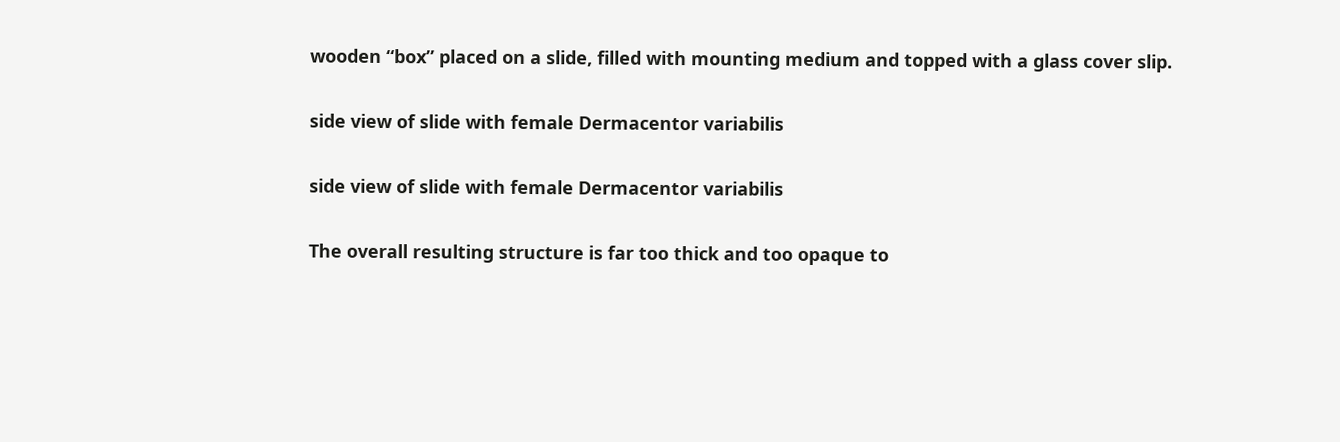wooden “box” placed on a slide, filled with mounting medium and topped with a glass cover slip.

side view of slide with female Dermacentor variabilis

side view of slide with female Dermacentor variabilis

The overall resulting structure is far too thick and too opaque to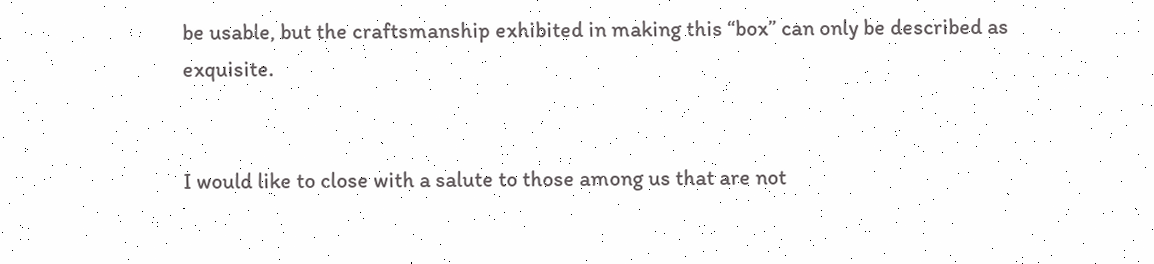be usable, but the craftsmanship exhibited in making this “box” can only be described as exquisite.


I would like to close with a salute to those among us that are not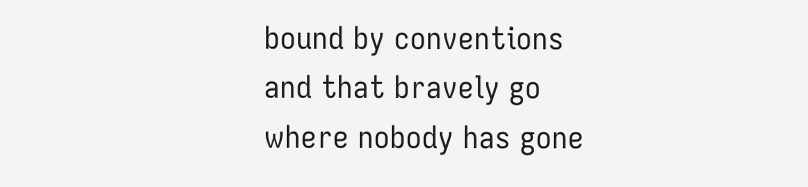bound by conventions and that bravely go where nobody has gone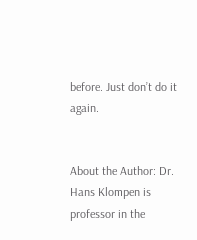before. Just don’t do it again.


About the Author: Dr. Hans Klompen is professor in the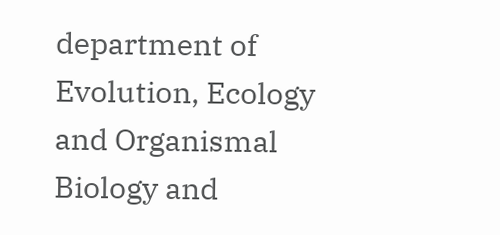department of Evolution, Ecology and Organismal Biology and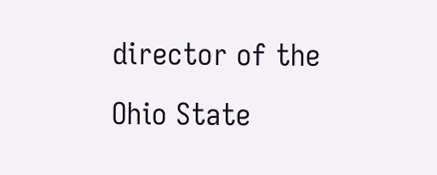director of the Ohio State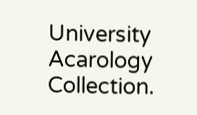University Acarology Collection.